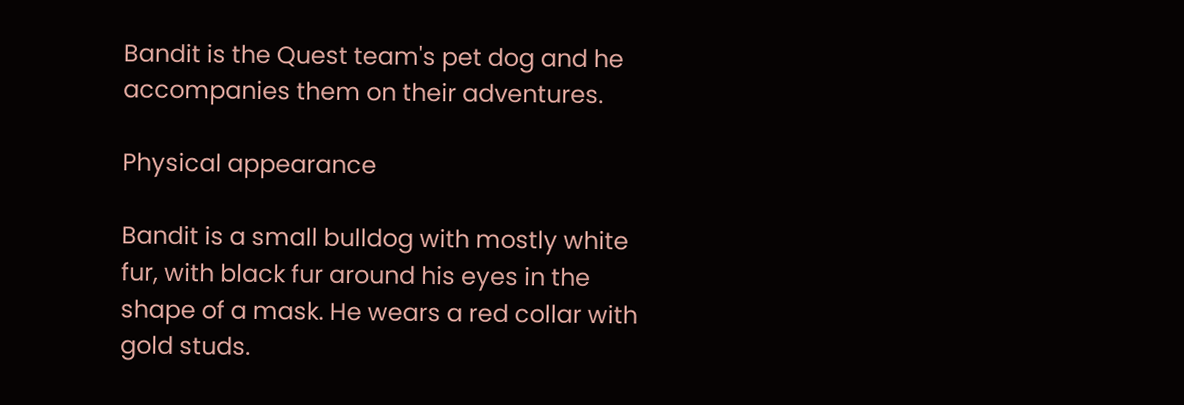Bandit is the Quest team's pet dog and he accompanies them on their adventures.

Physical appearance

Bandit is a small bulldog with mostly white fur, with black fur around his eyes in the shape of a mask. He wears a red collar with gold studs.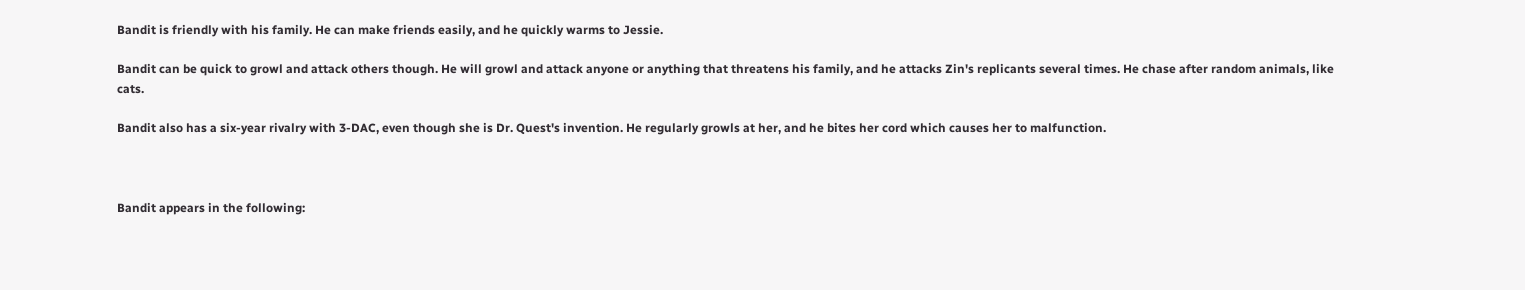Bandit is friendly with his family. He can make friends easily, and he quickly warms to Jessie.

Bandit can be quick to growl and attack others though. He will growl and attack anyone or anything that threatens his family, and he attacks Zin's replicants several times. He chase after random animals, like cats.

Bandit also has a six-year rivalry with 3-DAC, even though she is Dr. Quest's invention. He regularly growls at her, and he bites her cord which causes her to malfunction.



Bandit appears in the following: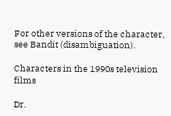For other versions of the character, see Bandit (disambiguation).

Characters in the 1990s television films

Dr.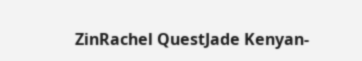ZinRachel QuestJade Kenyan-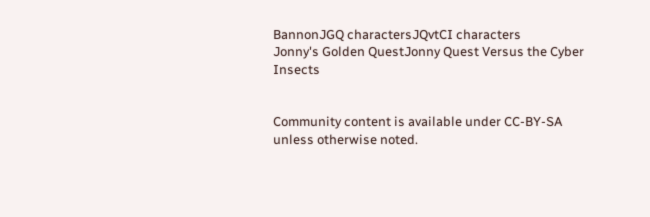BannonJGQ charactersJQvtCI characters
Jonny's Golden QuestJonny Quest Versus the Cyber Insects


Community content is available under CC-BY-SA unless otherwise noted.